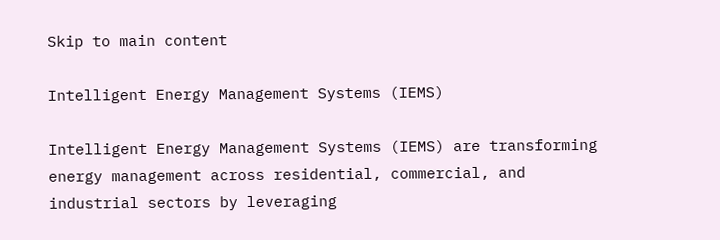Skip to main content

Intelligent Energy Management Systems (IEMS)

Intelligent Energy Management Systems (IEMS) are transforming energy management across residential, commercial, and industrial sectors by leveraging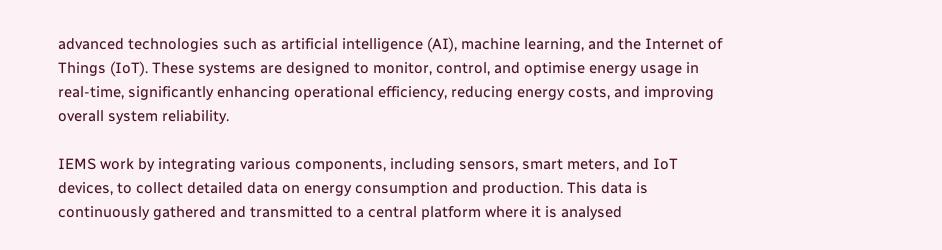advanced technologies such as artificial intelligence (AI), machine learning, and the Internet of Things (IoT). These systems are designed to monitor, control, and optimise energy usage in real-time, significantly enhancing operational efficiency, reducing energy costs, and improving overall system reliability.

IEMS work by integrating various components, including sensors, smart meters, and IoT devices, to collect detailed data on energy consumption and production. This data is continuously gathered and transmitted to a central platform where it is analysed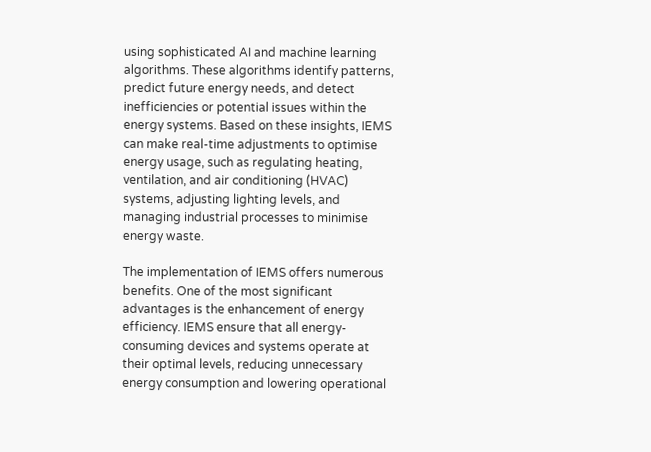using sophisticated AI and machine learning algorithms. These algorithms identify patterns, predict future energy needs, and detect inefficiencies or potential issues within the energy systems. Based on these insights, IEMS can make real-time adjustments to optimise energy usage, such as regulating heating, ventilation, and air conditioning (HVAC) systems, adjusting lighting levels, and managing industrial processes to minimise energy waste.

The implementation of IEMS offers numerous benefits. One of the most significant advantages is the enhancement of energy efficiency. IEMS ensure that all energy-consuming devices and systems operate at their optimal levels, reducing unnecessary energy consumption and lowering operational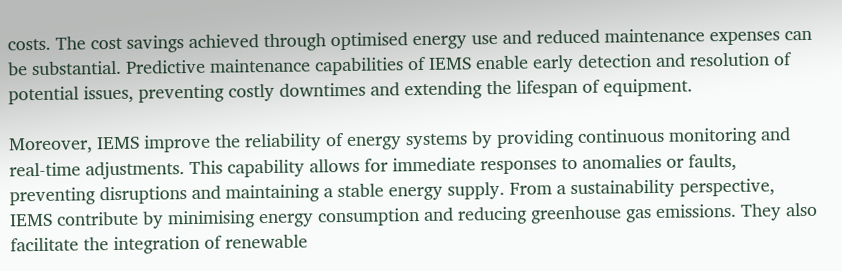costs. The cost savings achieved through optimised energy use and reduced maintenance expenses can be substantial. Predictive maintenance capabilities of IEMS enable early detection and resolution of potential issues, preventing costly downtimes and extending the lifespan of equipment.

Moreover, IEMS improve the reliability of energy systems by providing continuous monitoring and real-time adjustments. This capability allows for immediate responses to anomalies or faults, preventing disruptions and maintaining a stable energy supply. From a sustainability perspective, IEMS contribute by minimising energy consumption and reducing greenhouse gas emissions. They also facilitate the integration of renewable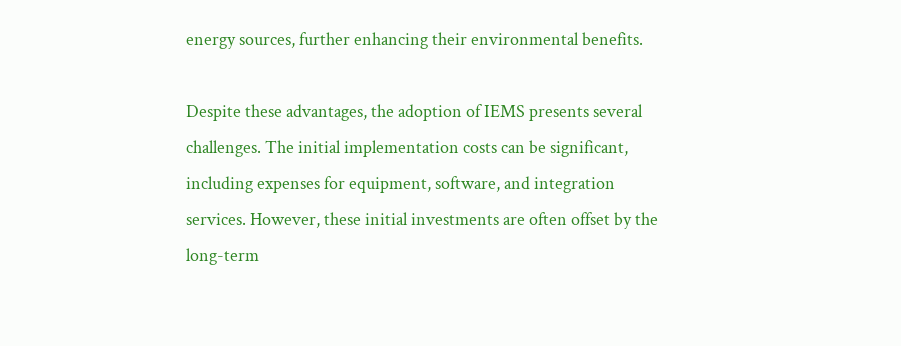energy sources, further enhancing their environmental benefits.

Despite these advantages, the adoption of IEMS presents several challenges. The initial implementation costs can be significant, including expenses for equipment, software, and integration services. However, these initial investments are often offset by the long-term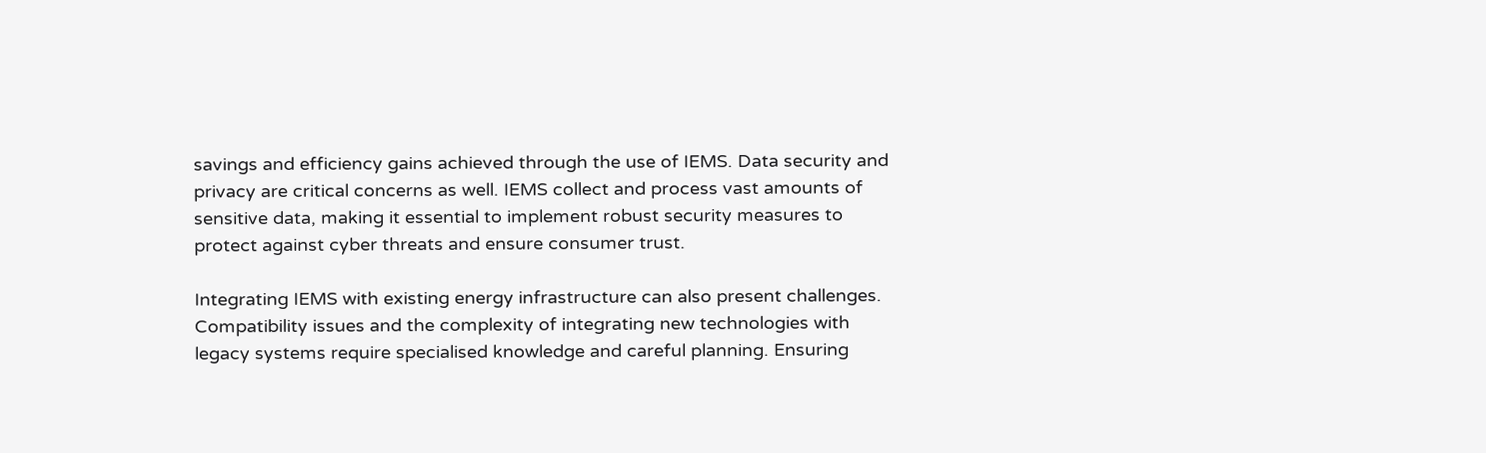savings and efficiency gains achieved through the use of IEMS. Data security and privacy are critical concerns as well. IEMS collect and process vast amounts of sensitive data, making it essential to implement robust security measures to protect against cyber threats and ensure consumer trust.

Integrating IEMS with existing energy infrastructure can also present challenges. Compatibility issues and the complexity of integrating new technologies with legacy systems require specialised knowledge and careful planning. Ensuring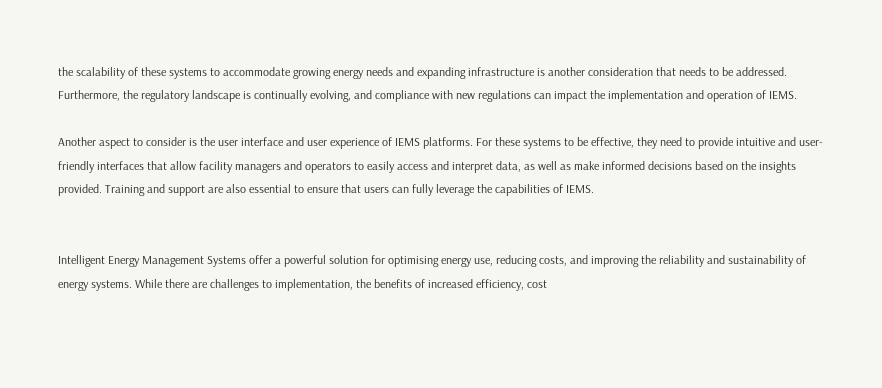the scalability of these systems to accommodate growing energy needs and expanding infrastructure is another consideration that needs to be addressed. Furthermore, the regulatory landscape is continually evolving, and compliance with new regulations can impact the implementation and operation of IEMS.

Another aspect to consider is the user interface and user experience of IEMS platforms. For these systems to be effective, they need to provide intuitive and user-friendly interfaces that allow facility managers and operators to easily access and interpret data, as well as make informed decisions based on the insights provided. Training and support are also essential to ensure that users can fully leverage the capabilities of IEMS.


Intelligent Energy Management Systems offer a powerful solution for optimising energy use, reducing costs, and improving the reliability and sustainability of energy systems. While there are challenges to implementation, the benefits of increased efficiency, cost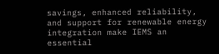savings, enhanced reliability, and support for renewable energy integration make IEMS an essential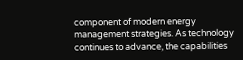component of modern energy management strategies. As technology continues to advance, the capabilities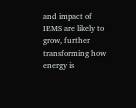and impact of IEMS are likely to grow, further transforming how energy is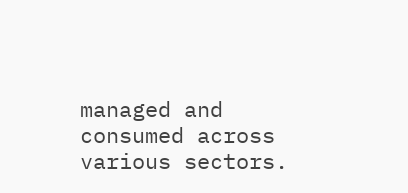managed and consumed across various sectors.